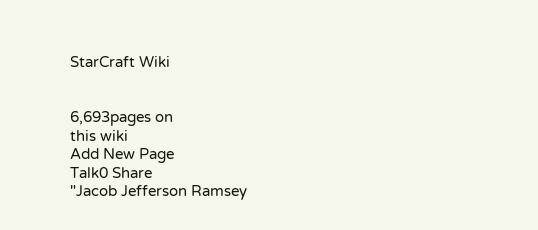StarCraft Wiki


6,693pages on
this wiki
Add New Page
Talk0 Share
"Jacob Jefferson Ramsey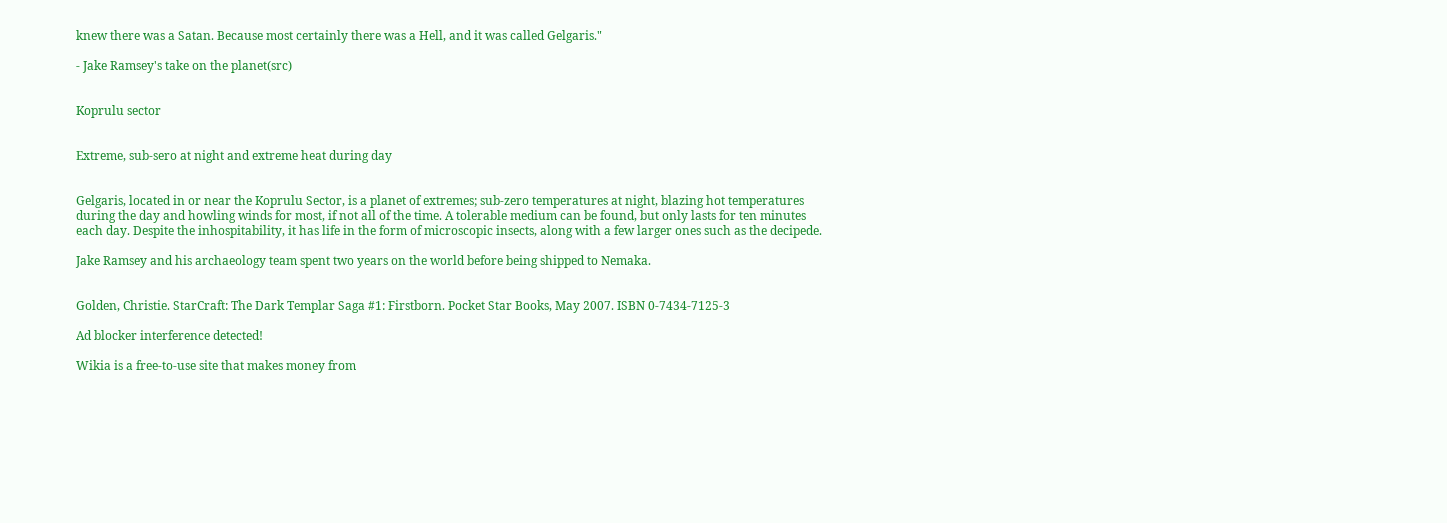knew there was a Satan. Because most certainly there was a Hell, and it was called Gelgaris."

- Jake Ramsey's take on the planet(src)


Koprulu sector


Extreme, sub-sero at night and extreme heat during day


Gelgaris, located in or near the Koprulu Sector, is a planet of extremes; sub-zero temperatures at night, blazing hot temperatures during the day and howling winds for most, if not all of the time. A tolerable medium can be found, but only lasts for ten minutes each day. Despite the inhospitability, it has life in the form of microscopic insects, along with a few larger ones such as the decipede.

Jake Ramsey and his archaeology team spent two years on the world before being shipped to Nemaka.


Golden, Christie. StarCraft: The Dark Templar Saga #1: Firstborn. Pocket Star Books, May 2007. ISBN 0-7434-7125-3

Ad blocker interference detected!

Wikia is a free-to-use site that makes money from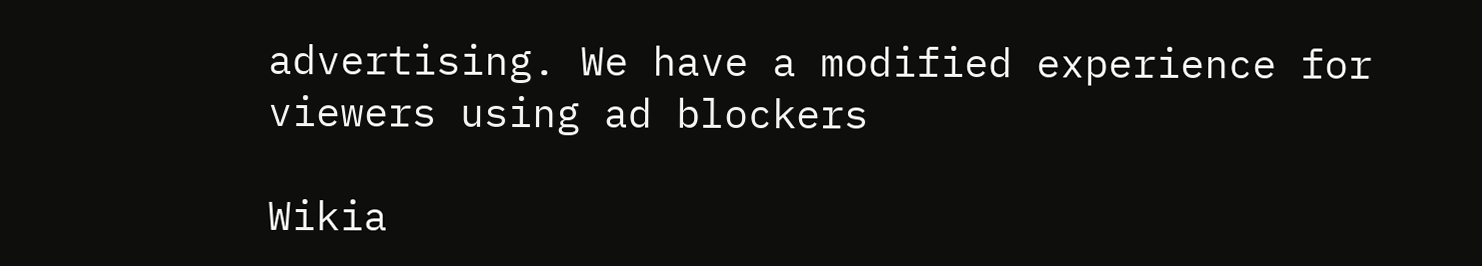advertising. We have a modified experience for viewers using ad blockers

Wikia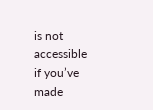is not accessible if you’ve made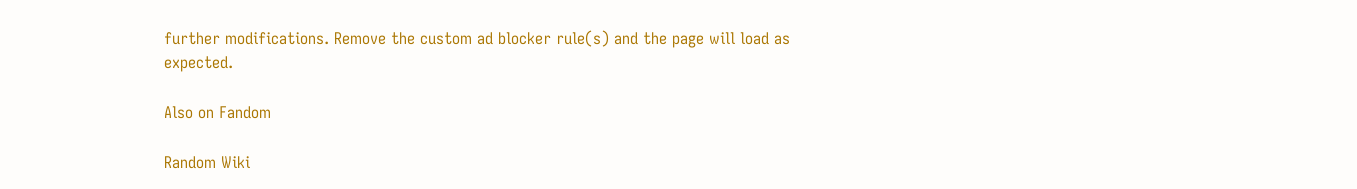further modifications. Remove the custom ad blocker rule(s) and the page will load as expected.

Also on Fandom

Random Wiki